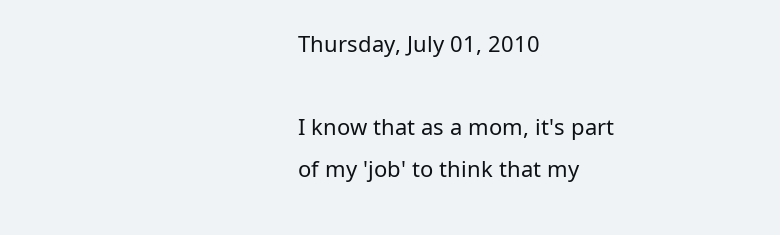Thursday, July 01, 2010

I know that as a mom, it's part of my 'job' to think that my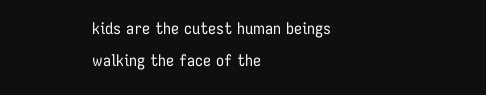kids are the cutest human beings walking the face of the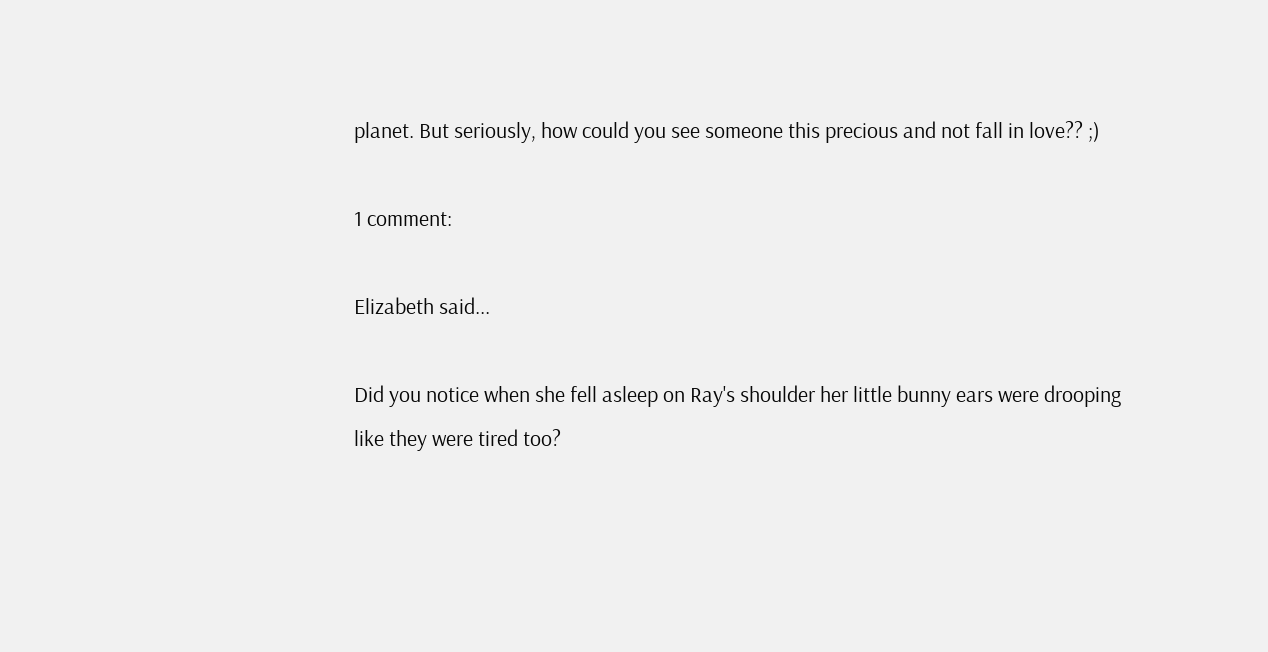planet. But seriously, how could you see someone this precious and not fall in love?? ;)

1 comment:

Elizabeth said...

Did you notice when she fell asleep on Ray's shoulder her little bunny ears were drooping like they were tired too?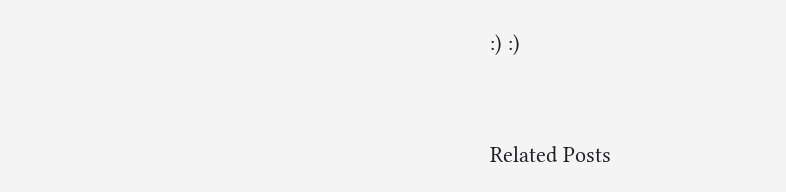:) :)


Related Posts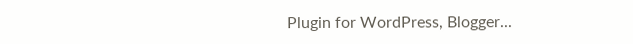Plugin for WordPress, Blogger...